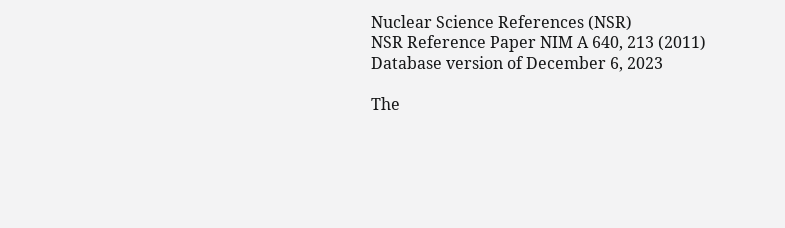Nuclear Science References (NSR)
NSR Reference Paper NIM A 640, 213 (2011)
Database version of December 6, 2023

The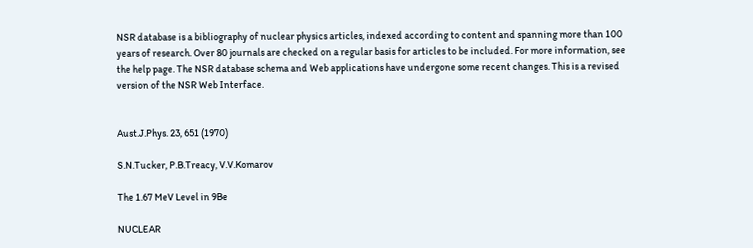NSR database is a bibliography of nuclear physics articles, indexed according to content and spanning more than 100 years of research. Over 80 journals are checked on a regular basis for articles to be included. For more information, see the help page. The NSR database schema and Web applications have undergone some recent changes. This is a revised version of the NSR Web Interface.


Aust.J.Phys. 23, 651 (1970)

S.N.Tucker, P.B.Treacy, V.V.Komarov

The 1.67 MeV Level in 9Be

NUCLEAR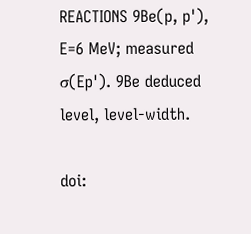REACTIONS 9Be(p, p'), E=6 MeV; measured σ(Ep'). 9Be deduced level, level-width.

doi: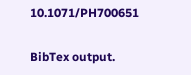10.1071/PH700651

BibTex output.